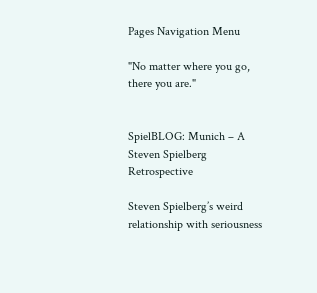Pages Navigation Menu

"No matter where you go, there you are."


SpielBLOG: Munich – A Steven Spielberg Retrospective

Steven Spielberg’s weird relationship with seriousness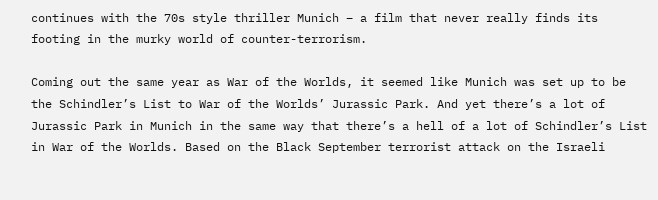continues with the 70s style thriller Munich – a film that never really finds its footing in the murky world of counter-terrorism.

Coming out the same year as War of the Worlds, it seemed like Munich was set up to be the Schindler’s List to War of the Worlds’ Jurassic Park. And yet there’s a lot of Jurassic Park in Munich in the same way that there’s a hell of a lot of Schindler’s List in War of the Worlds. Based on the Black September terrorist attack on the Israeli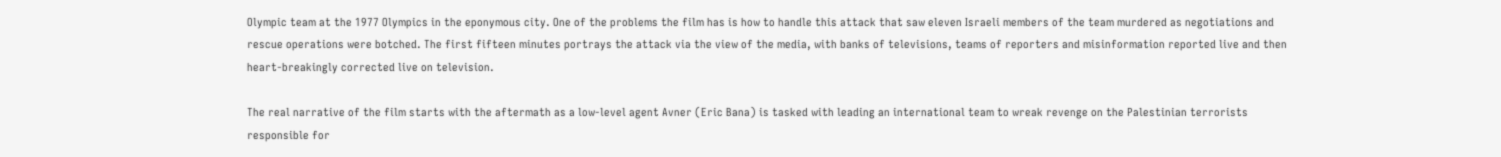Olympic team at the 1977 Olympics in the eponymous city. One of the problems the film has is how to handle this attack that saw eleven Israeli members of the team murdered as negotiations and rescue operations were botched. The first fifteen minutes portrays the attack via the view of the media, with banks of televisions, teams of reporters and misinformation reported live and then heart-breakingly corrected live on television.

The real narrative of the film starts with the aftermath as a low-level agent Avner (Eric Bana) is tasked with leading an international team to wreak revenge on the Palestinian terrorists responsible for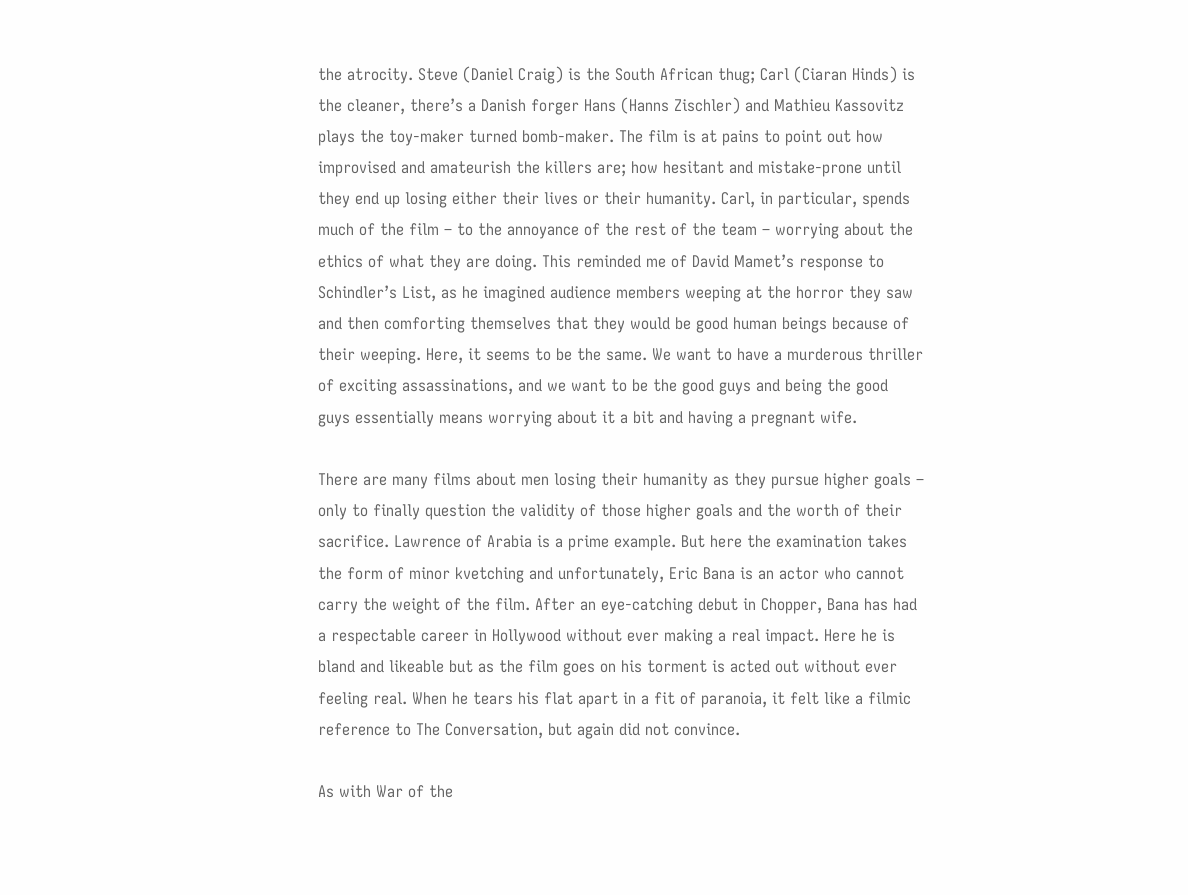the atrocity. Steve (Daniel Craig) is the South African thug; Carl (Ciaran Hinds) is the cleaner, there’s a Danish forger Hans (Hanns Zischler) and Mathieu Kassovitz plays the toy-maker turned bomb-maker. The film is at pains to point out how improvised and amateurish the killers are; how hesitant and mistake-prone until they end up losing either their lives or their humanity. Carl, in particular, spends much of the film – to the annoyance of the rest of the team – worrying about the ethics of what they are doing. This reminded me of David Mamet’s response to Schindler’s List, as he imagined audience members weeping at the horror they saw and then comforting themselves that they would be good human beings because of their weeping. Here, it seems to be the same. We want to have a murderous thriller of exciting assassinations, and we want to be the good guys and being the good guys essentially means worrying about it a bit and having a pregnant wife.

There are many films about men losing their humanity as they pursue higher goals – only to finally question the validity of those higher goals and the worth of their sacrifice. Lawrence of Arabia is a prime example. But here the examination takes the form of minor kvetching and unfortunately, Eric Bana is an actor who cannot carry the weight of the film. After an eye-catching debut in Chopper, Bana has had a respectable career in Hollywood without ever making a real impact. Here he is bland and likeable but as the film goes on his torment is acted out without ever feeling real. When he tears his flat apart in a fit of paranoia, it felt like a filmic reference to The Conversation, but again did not convince.

As with War of the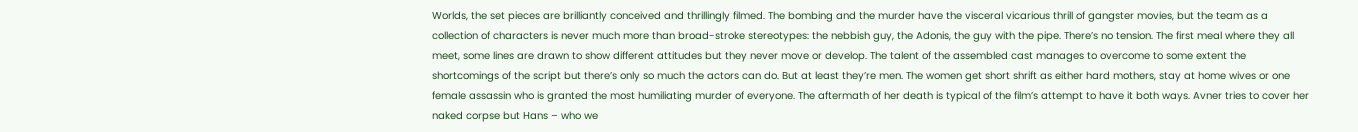Worlds, the set pieces are brilliantly conceived and thrillingly filmed. The bombing and the murder have the visceral vicarious thrill of gangster movies, but the team as a collection of characters is never much more than broad-stroke stereotypes: the nebbish guy, the Adonis, the guy with the pipe. There’s no tension. The first meal where they all meet, some lines are drawn to show different attitudes but they never move or develop. The talent of the assembled cast manages to overcome to some extent the shortcomings of the script but there’s only so much the actors can do. But at least they’re men. The women get short shrift as either hard mothers, stay at home wives or one female assassin who is granted the most humiliating murder of everyone. The aftermath of her death is typical of the film’s attempt to have it both ways. Avner tries to cover her naked corpse but Hans – who we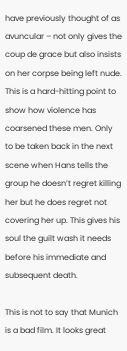have previously thought of as avuncular – not only gives the coup de grace but also insists on her corpse being left nude. This is a hard-hitting point to show how violence has coarsened these men. Only to be taken back in the next scene when Hans tells the group he doesn’t regret killing her but he does regret not covering her up. This gives his soul the guilt wash it needs before his immediate and subsequent death.

This is not to say that Munich is a bad film. It looks great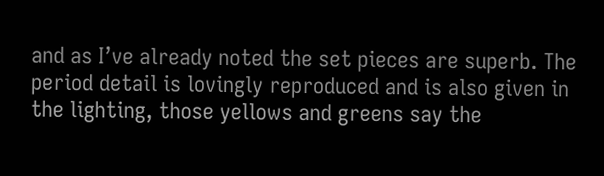and as I’ve already noted the set pieces are superb. The period detail is lovingly reproduced and is also given in the lighting, those yellows and greens say the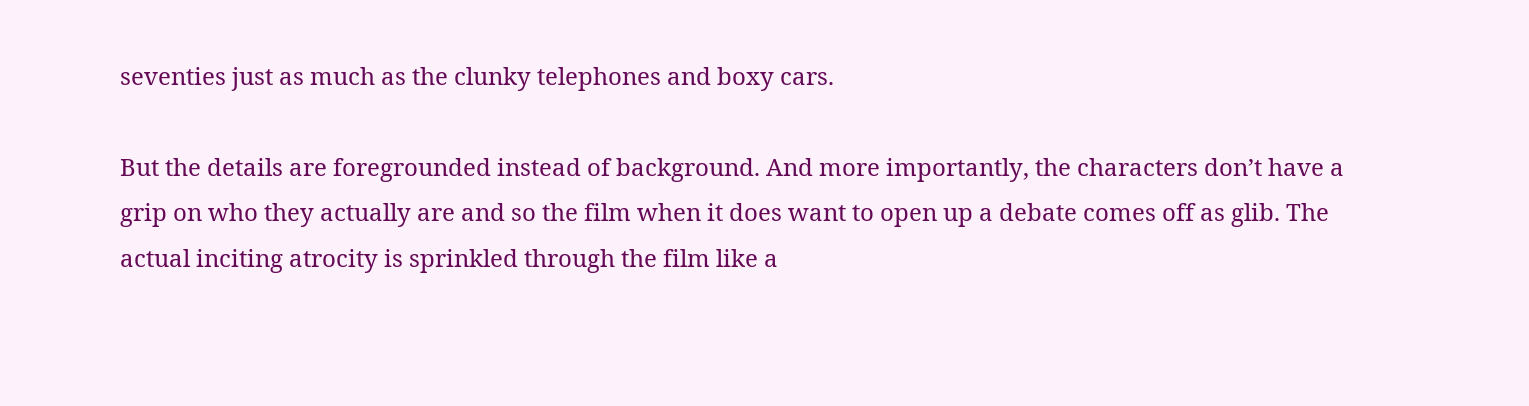seventies just as much as the clunky telephones and boxy cars.

But the details are foregrounded instead of background. And more importantly, the characters don’t have a grip on who they actually are and so the film when it does want to open up a debate comes off as glib. The actual inciting atrocity is sprinkled through the film like a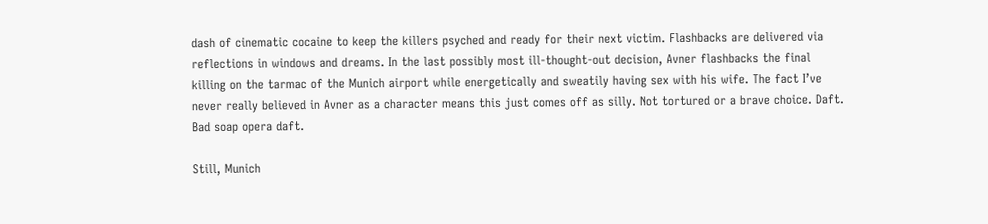dash of cinematic cocaine to keep the killers psyched and ready for their next victim. Flashbacks are delivered via reflections in windows and dreams. In the last possibly most ill-thought-out decision, Avner flashbacks the final killing on the tarmac of the Munich airport while energetically and sweatily having sex with his wife. The fact I’ve never really believed in Avner as a character means this just comes off as silly. Not tortured or a brave choice. Daft. Bad soap opera daft.

Still, Munich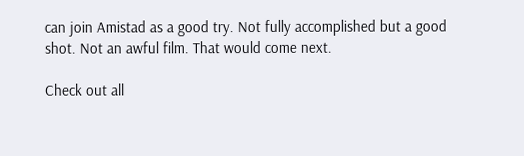can join Amistad as a good try. Not fully accomplished but a good shot. Not an awful film. That would come next.

Check out all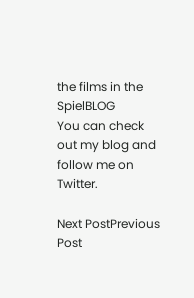the films in the SpielBLOG
You can check out my blog and follow me on Twitter.

Next PostPrevious Post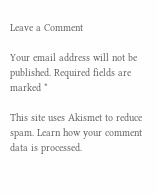Leave a Comment

Your email address will not be published. Required fields are marked *

This site uses Akismet to reduce spam. Learn how your comment data is processed.